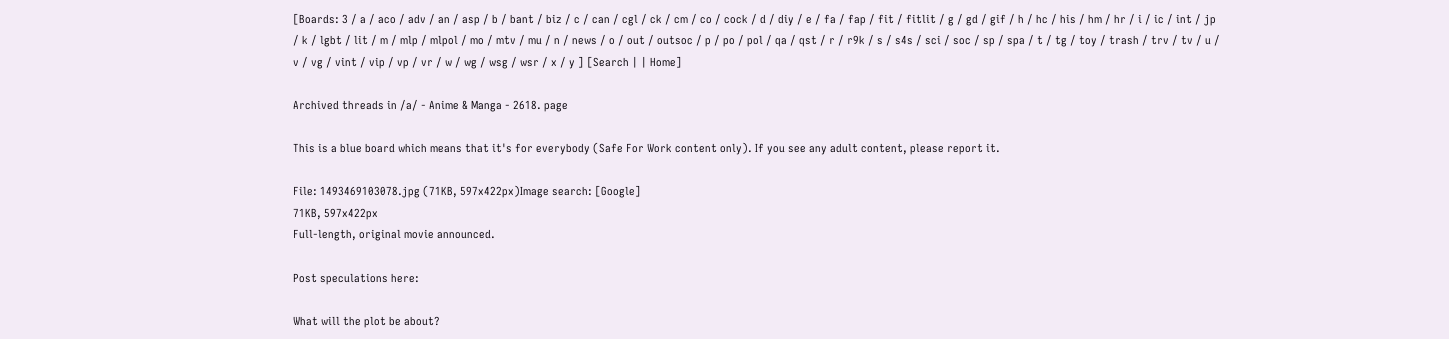[Boards: 3 / a / aco / adv / an / asp / b / bant / biz / c / can / cgl / ck / cm / co / cock / d / diy / e / fa / fap / fit / fitlit / g / gd / gif / h / hc / his / hm / hr / i / ic / int / jp / k / lgbt / lit / m / mlp / mlpol / mo / mtv / mu / n / news / o / out / outsoc / p / po / pol / qa / qst / r / r9k / s / s4s / sci / soc / sp / spa / t / tg / toy / trash / trv / tv / u / v / vg / vint / vip / vp / vr / w / wg / wsg / wsr / x / y ] [Search | | Home]

Archived threads in /a/ - Anime & Manga - 2618. page

This is a blue board which means that it's for everybody (Safe For Work content only). If you see any adult content, please report it.

File: 1493469103078.jpg (71KB, 597x422px)Image search: [Google]
71KB, 597x422px
Full-length, original movie announced.

Post speculations here:

What will the plot be about?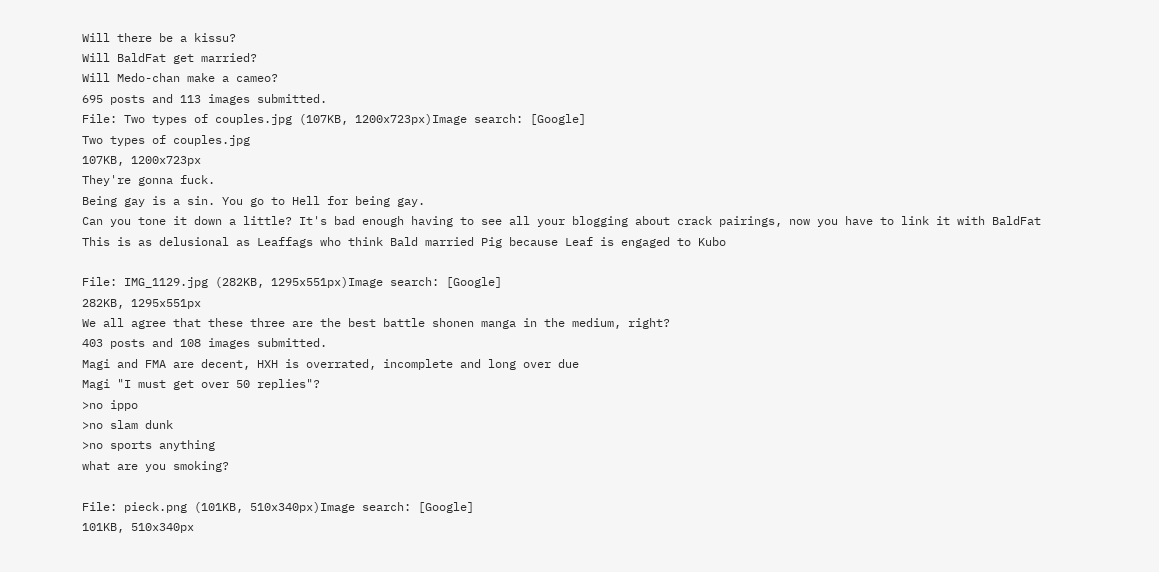Will there be a kissu?
Will BaldFat get married?
Will Medo-chan make a cameo?
695 posts and 113 images submitted.
File: Two types of couples.jpg (107KB, 1200x723px)Image search: [Google]
Two types of couples.jpg
107KB, 1200x723px
They're gonna fuck.
Being gay is a sin. You go to Hell for being gay.
Can you tone it down a little? It's bad enough having to see all your blogging about crack pairings, now you have to link it with BaldFat
This is as delusional as Leaffags who think Bald married Pig because Leaf is engaged to Kubo

File: IMG_1129.jpg (282KB, 1295x551px)Image search: [Google]
282KB, 1295x551px
We all agree that these three are the best battle shonen manga in the medium, right?
403 posts and 108 images submitted.
Magi and FMA are decent, HXH is overrated, incomplete and long over due
Magi "I must get over 50 replies"?
>no ippo
>no slam dunk
>no sports anything
what are you smoking?

File: pieck.png (101KB, 510x340px)Image search: [Google]
101KB, 510x340px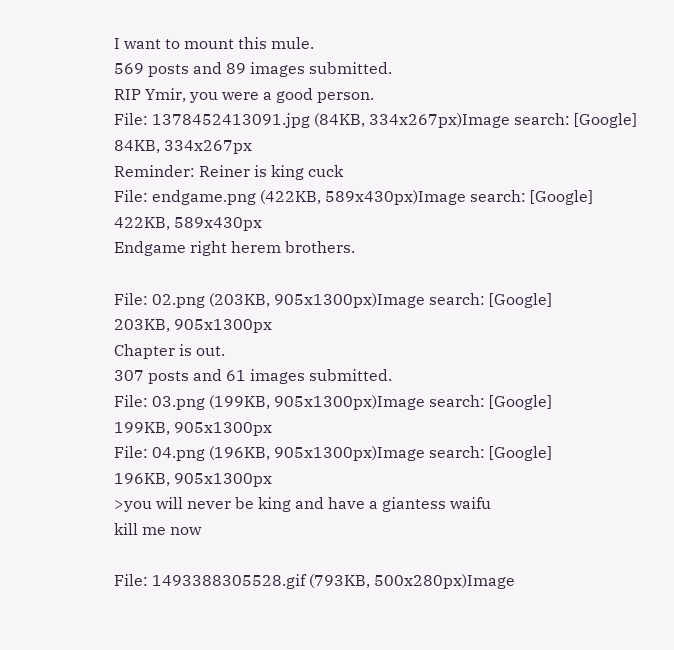I want to mount this mule.
569 posts and 89 images submitted.
RIP Ymir, you were a good person.
File: 1378452413091.jpg (84KB, 334x267px)Image search: [Google]
84KB, 334x267px
Reminder: Reiner is king cuck
File: endgame.png (422KB, 589x430px)Image search: [Google]
422KB, 589x430px
Endgame right herem brothers.

File: 02.png (203KB, 905x1300px)Image search: [Google]
203KB, 905x1300px
Chapter is out.
307 posts and 61 images submitted.
File: 03.png (199KB, 905x1300px)Image search: [Google]
199KB, 905x1300px
File: 04.png (196KB, 905x1300px)Image search: [Google]
196KB, 905x1300px
>you will never be king and have a giantess waifu
kill me now

File: 1493388305528.gif (793KB, 500x280px)Image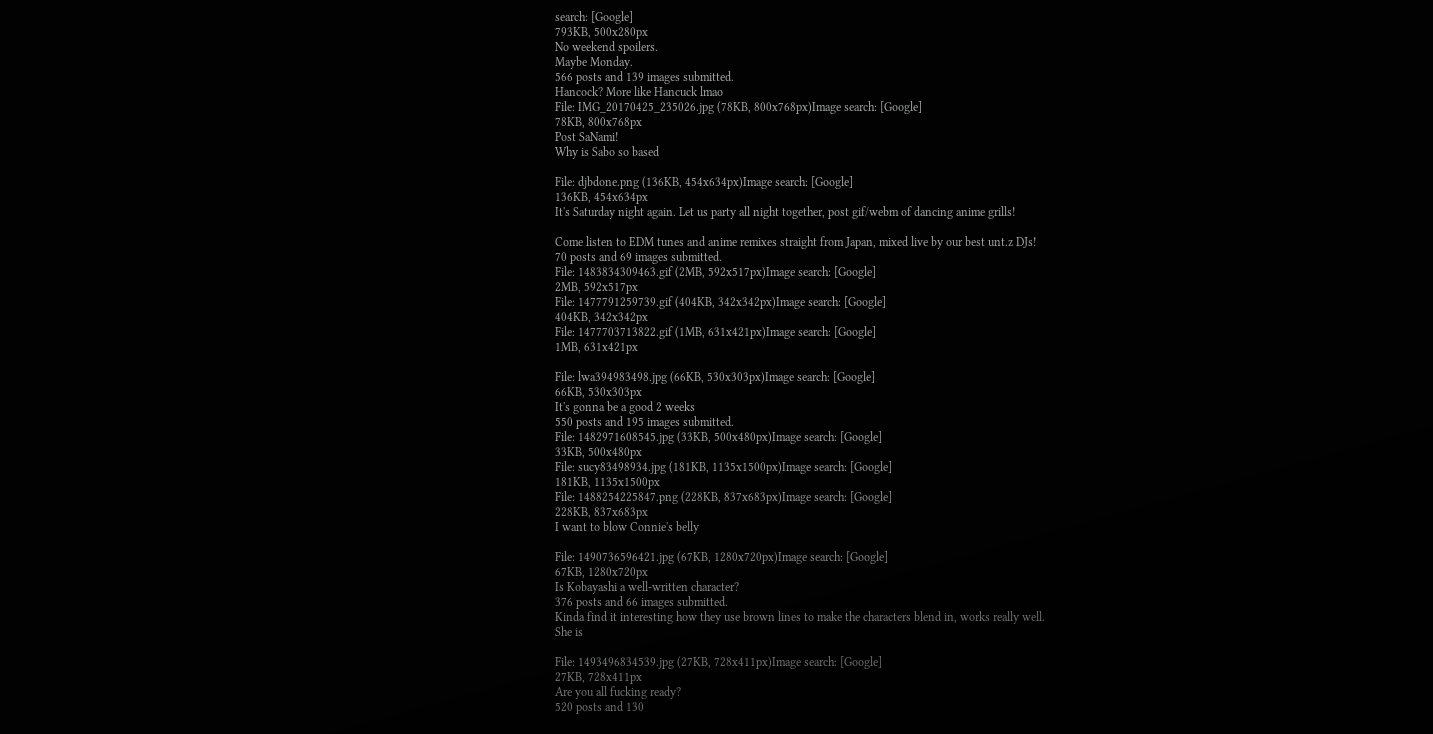search: [Google]
793KB, 500x280px
No weekend spoilers.
Maybe Monday.
566 posts and 139 images submitted.
Hancock? More like Hancuck lmao
File: IMG_20170425_235026.jpg (78KB, 800x768px)Image search: [Google]
78KB, 800x768px
Post SaNami!
Why is Sabo so based

File: djbdone.png (136KB, 454x634px)Image search: [Google]
136KB, 454x634px
It's Saturday night again. Let us party all night together, post gif/webm of dancing anime grills!

Come listen to EDM tunes and anime remixes straight from Japan, mixed live by our best unt.z DJs!
70 posts and 69 images submitted.
File: 1483834309463.gif (2MB, 592x517px)Image search: [Google]
2MB, 592x517px
File: 1477791259739.gif (404KB, 342x342px)Image search: [Google]
404KB, 342x342px
File: 1477703713822.gif (1MB, 631x421px)Image search: [Google]
1MB, 631x421px

File: lwa394983498.jpg (66KB, 530x303px)Image search: [Google]
66KB, 530x303px
It's gonna be a good 2 weeks
550 posts and 195 images submitted.
File: 1482971608545.jpg (33KB, 500x480px)Image search: [Google]
33KB, 500x480px
File: sucy83498934.jpg (181KB, 1135x1500px)Image search: [Google]
181KB, 1135x1500px
File: 1488254225847.png (228KB, 837x683px)Image search: [Google]
228KB, 837x683px
I want to blow Connie's belly

File: 1490736596421.jpg (67KB, 1280x720px)Image search: [Google]
67KB, 1280x720px
Is Kobayashi a well-written character?
376 posts and 66 images submitted.
Kinda find it interesting how they use brown lines to make the characters blend in, works really well.
She is

File: 1493496834539.jpg (27KB, 728x411px)Image search: [Google]
27KB, 728x411px
Are you all fucking ready?
520 posts and 130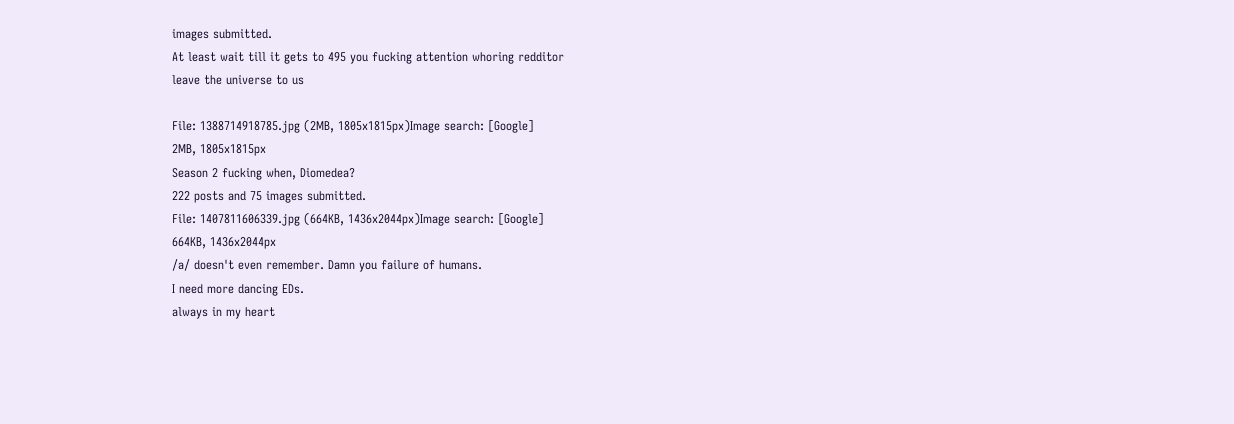images submitted.
At least wait till it gets to 495 you fucking attention whoring redditor
leave the universe to us

File: 1388714918785.jpg (2MB, 1805x1815px)Image search: [Google]
2MB, 1805x1815px
Season 2 fucking when, Diomedea?
222 posts and 75 images submitted.
File: 1407811606339.jpg (664KB, 1436x2044px)Image search: [Google]
664KB, 1436x2044px
/a/ doesn't even remember. Damn you failure of humans.
I need more dancing EDs.
always in my heart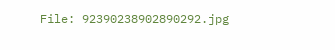File: 92390238902890292.jpg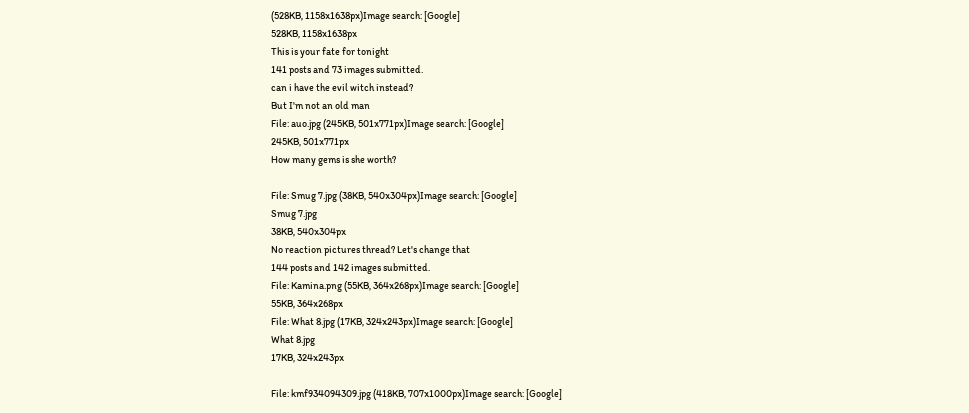(528KB, 1158x1638px)Image search: [Google]
528KB, 1158x1638px
This is your fate for tonight
141 posts and 73 images submitted.
can i have the evil witch instead?
But I'm not an old man
File: auo.jpg (245KB, 501x771px)Image search: [Google]
245KB, 501x771px
How many gems is she worth?

File: Smug 7.jpg (38KB, 540x304px)Image search: [Google]
Smug 7.jpg
38KB, 540x304px
No reaction pictures thread? Let's change that
144 posts and 142 images submitted.
File: Kamina.png (55KB, 364x268px)Image search: [Google]
55KB, 364x268px
File: What 8.jpg (17KB, 324x243px)Image search: [Google]
What 8.jpg
17KB, 324x243px

File: kmf934094309.jpg (418KB, 707x1000px)Image search: [Google]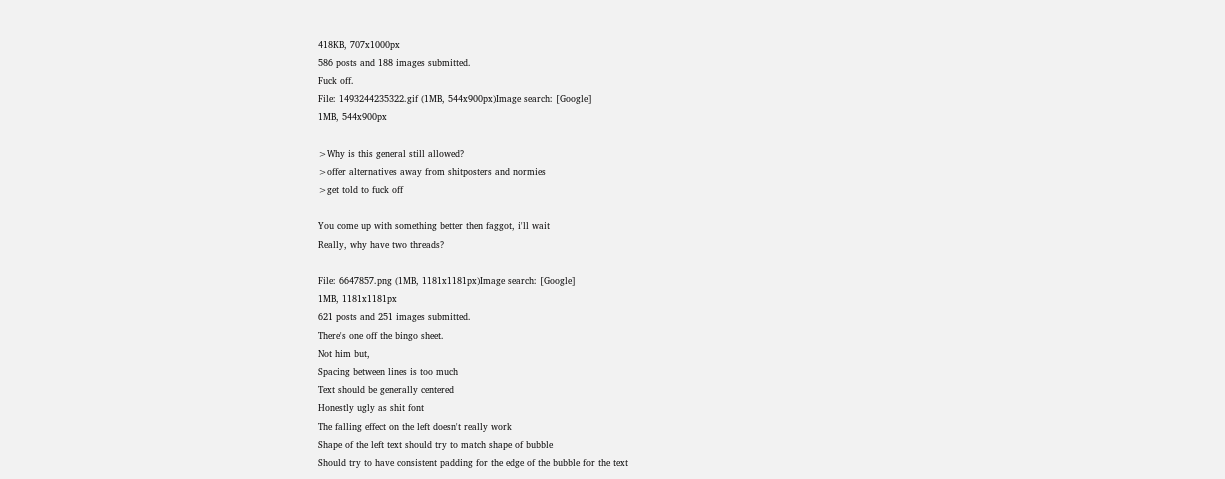418KB, 707x1000px
586 posts and 188 images submitted.
Fuck off.
File: 1493244235322.gif (1MB, 544x900px)Image search: [Google]
1MB, 544x900px

>Why is this general still allowed?
>offer alternatives away from shitposters and normies
>get told to fuck off

You come up with something better then faggot, i'll wait
Really, why have two threads?

File: 6647857.png (1MB, 1181x1181px)Image search: [Google]
1MB, 1181x1181px
621 posts and 251 images submitted.
There's one off the bingo sheet.
Not him but,
Spacing between lines is too much
Text should be generally centered
Honestly ugly as shit font
The falling effect on the left doesn't really work
Shape of the left text should try to match shape of bubble
Should try to have consistent padding for the edge of the bubble for the text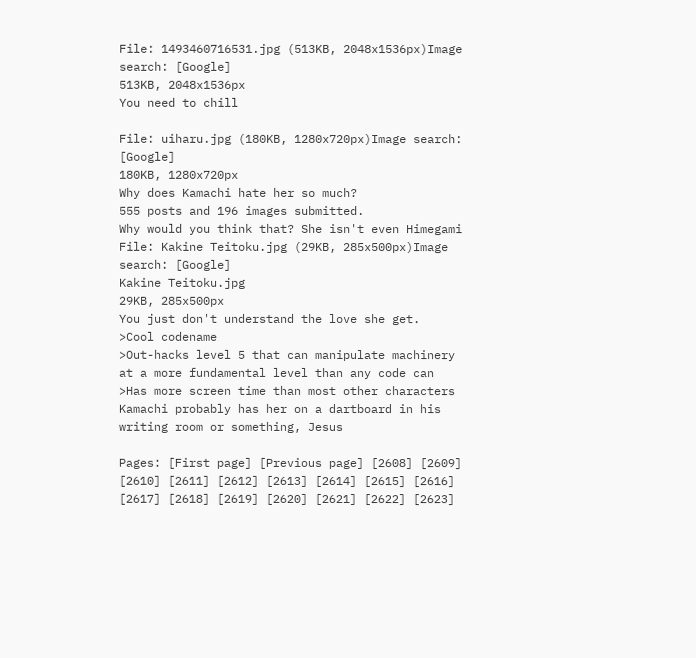File: 1493460716531.jpg (513KB, 2048x1536px)Image search: [Google]
513KB, 2048x1536px
You need to chill

File: uiharu.jpg (180KB, 1280x720px)Image search: [Google]
180KB, 1280x720px
Why does Kamachi hate her so much?
555 posts and 196 images submitted.
Why would you think that? She isn't even Himegami
File: Kakine Teitoku.jpg (29KB, 285x500px)Image search: [Google]
Kakine Teitoku.jpg
29KB, 285x500px
You just don't understand the love she get.
>Cool codename
>Out-hacks level 5 that can manipulate machinery at a more fundamental level than any code can
>Has more screen time than most other characters
Kamachi probably has her on a dartboard in his writing room or something, Jesus

Pages: [First page] [Previous page] [2608] [2609] [2610] [2611] [2612] [2613] [2614] [2615] [2616] [2617] [2618] [2619] [2620] [2621] [2622] [2623]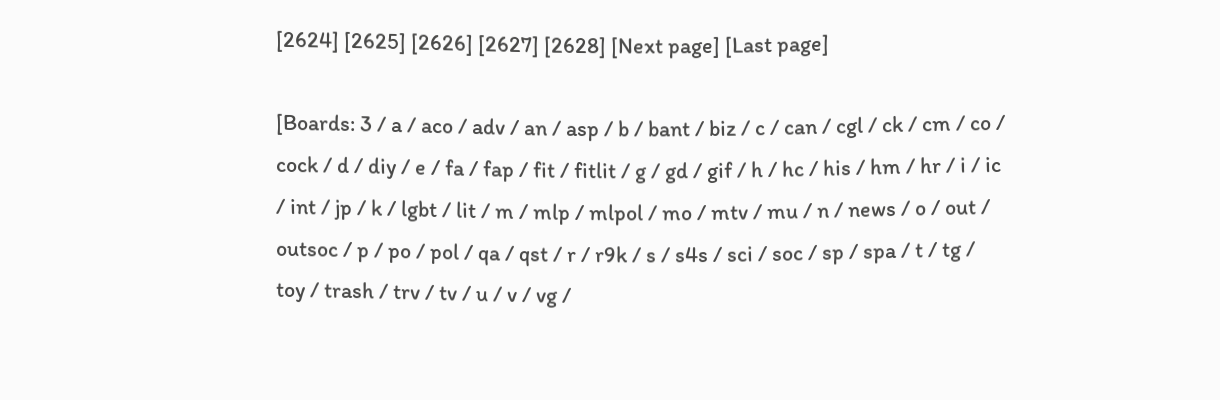[2624] [2625] [2626] [2627] [2628] [Next page] [Last page]

[Boards: 3 / a / aco / adv / an / asp / b / bant / biz / c / can / cgl / ck / cm / co / cock / d / diy / e / fa / fap / fit / fitlit / g / gd / gif / h / hc / his / hm / hr / i / ic / int / jp / k / lgbt / lit / m / mlp / mlpol / mo / mtv / mu / n / news / o / out / outsoc / p / po / pol / qa / qst / r / r9k / s / s4s / sci / soc / sp / spa / t / tg / toy / trash / trv / tv / u / v / vg /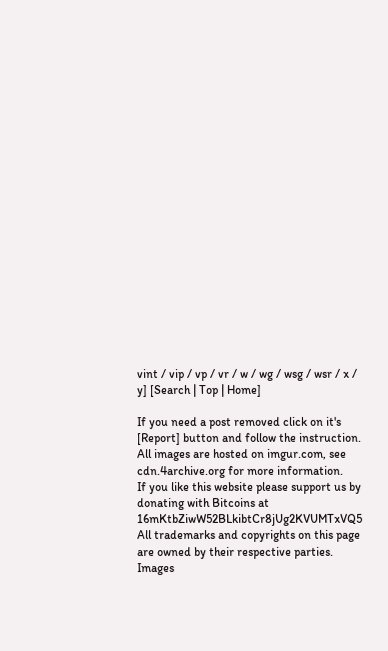vint / vip / vp / vr / w / wg / wsg / wsr / x / y] [Search | Top | Home]

If you need a post removed click on it's [Report] button and follow the instruction.
All images are hosted on imgur.com, see cdn.4archive.org for more information.
If you like this website please support us by donating with Bitcoins at 16mKtbZiwW52BLkibtCr8jUg2KVUMTxVQ5
All trademarks and copyrights on this page are owned by their respective parties. Images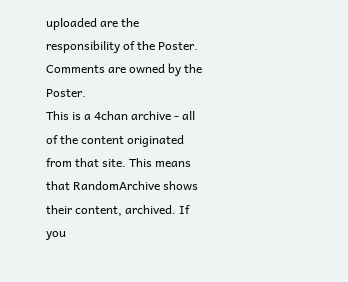uploaded are the responsibility of the Poster. Comments are owned by the Poster.
This is a 4chan archive - all of the content originated from that site. This means that RandomArchive shows their content, archived. If you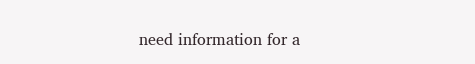need information for a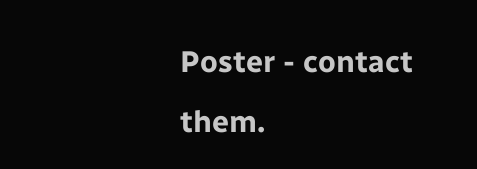Poster - contact them.